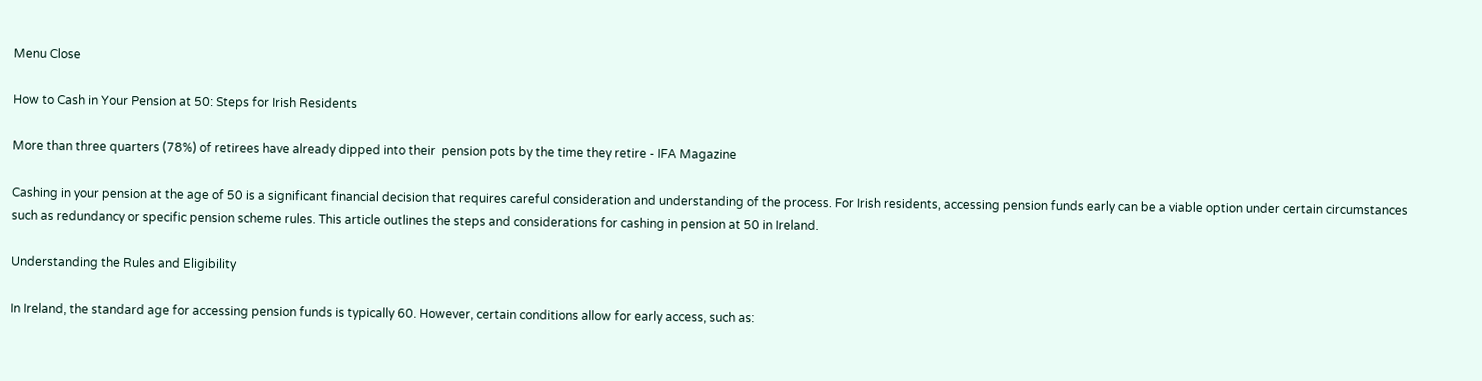Menu Close

How to Cash in Your Pension at 50: Steps for Irish Residents

More than three quarters (78%) of retirees have already dipped into their  pension pots by the time they retire - IFA Magazine

Cashing in your pension at the age of 50 is a significant financial decision that requires careful consideration and understanding of the process. For Irish residents, accessing pension funds early can be a viable option under certain circumstances such as redundancy or specific pension scheme rules. This article outlines the steps and considerations for cashing in pension at 50 in Ireland.

Understanding the Rules and Eligibility

In Ireland, the standard age for accessing pension funds is typically 60. However, certain conditions allow for early access, such as: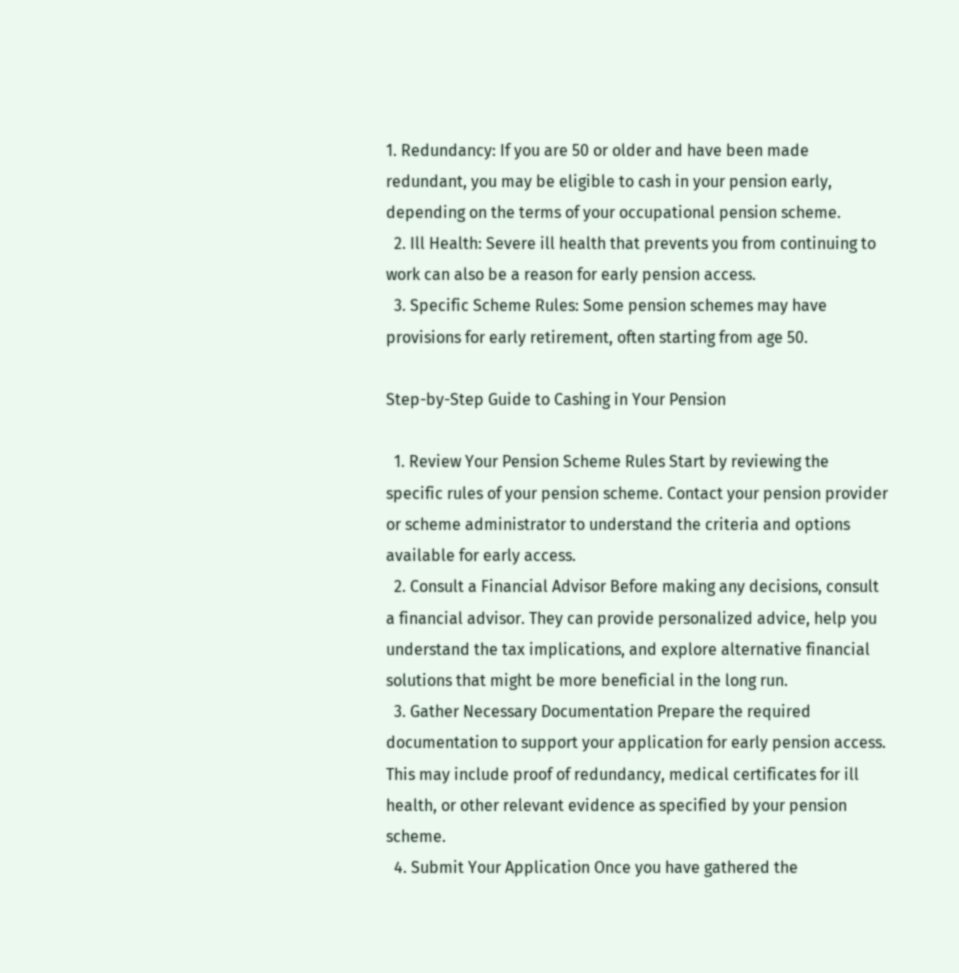1. Redundancy: If you are 50 or older and have been made redundant, you may be eligible to cash in your pension early, depending on the terms of your occupational pension scheme.
  2. Ill Health: Severe ill health that prevents you from continuing to work can also be a reason for early pension access.
  3. Specific Scheme Rules: Some pension schemes may have provisions for early retirement, often starting from age 50.

Step-by-Step Guide to Cashing in Your Pension

  1. Review Your Pension Scheme Rules Start by reviewing the specific rules of your pension scheme. Contact your pension provider or scheme administrator to understand the criteria and options available for early access.
  2. Consult a Financial Advisor Before making any decisions, consult a financial advisor. They can provide personalized advice, help you understand the tax implications, and explore alternative financial solutions that might be more beneficial in the long run.
  3. Gather Necessary Documentation Prepare the required documentation to support your application for early pension access. This may include proof of redundancy, medical certificates for ill health, or other relevant evidence as specified by your pension scheme.
  4. Submit Your Application Once you have gathered the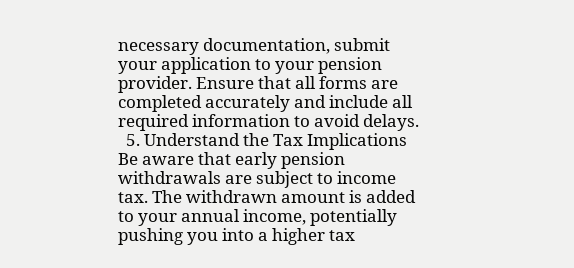necessary documentation, submit your application to your pension provider. Ensure that all forms are completed accurately and include all required information to avoid delays.
  5. Understand the Tax Implications Be aware that early pension withdrawals are subject to income tax. The withdrawn amount is added to your annual income, potentially pushing you into a higher tax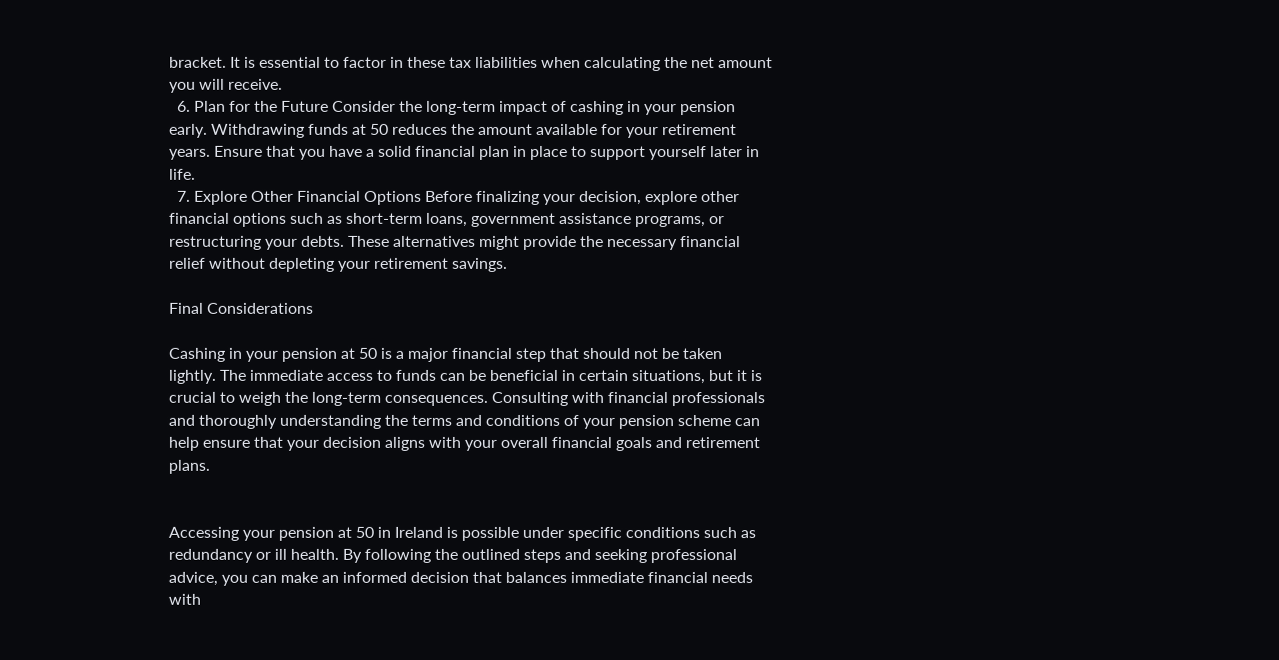bracket. It is essential to factor in these tax liabilities when calculating the net amount you will receive.
  6. Plan for the Future Consider the long-term impact of cashing in your pension early. Withdrawing funds at 50 reduces the amount available for your retirement years. Ensure that you have a solid financial plan in place to support yourself later in life.
  7. Explore Other Financial Options Before finalizing your decision, explore other financial options such as short-term loans, government assistance programs, or restructuring your debts. These alternatives might provide the necessary financial relief without depleting your retirement savings.

Final Considerations

Cashing in your pension at 50 is a major financial step that should not be taken lightly. The immediate access to funds can be beneficial in certain situations, but it is crucial to weigh the long-term consequences. Consulting with financial professionals and thoroughly understanding the terms and conditions of your pension scheme can help ensure that your decision aligns with your overall financial goals and retirement plans.


Accessing your pension at 50 in Ireland is possible under specific conditions such as redundancy or ill health. By following the outlined steps and seeking professional advice, you can make an informed decision that balances immediate financial needs with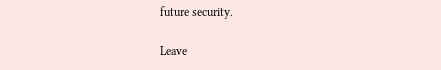future security.

Leave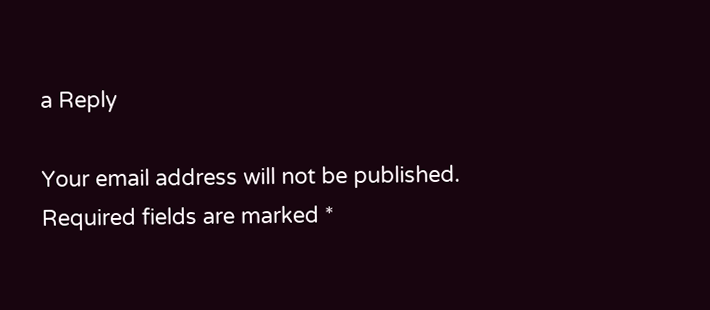a Reply

Your email address will not be published. Required fields are marked *